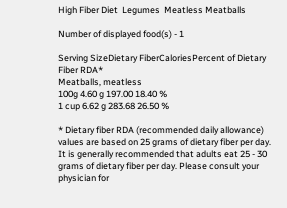High Fiber Diet  Legumes  Meatless Meatballs

Number of displayed food(s) - 1

Serving SizeDietary FiberCaloriesPercent of Dietary Fiber RDA*
Meatballs, meatless
100g 4.60 g 197.00 18.40 %
1 cup 6.62 g 283.68 26.50 %

* Dietary fiber RDA (recommended daily allowance) values are based on 25 grams of dietary fiber per day. It is generally recommended that adults eat 25 - 30 grams of dietary fiber per day. Please consult your physician for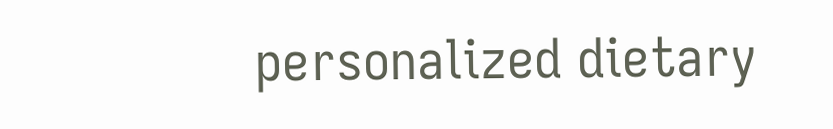personalized dietary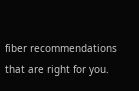fiber recommendations that are right for you.